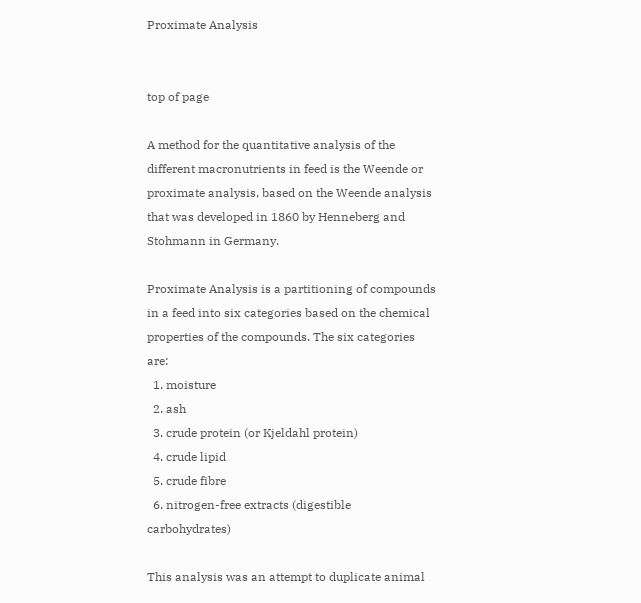Proximate Analysis


top of page

A method for the quantitative analysis of the different macronutrients in feed is the Weende or proximate analysis, based on the Weende analysis that was developed in 1860 by Henneberg and Stohmann in Germany.

Proximate Analysis is a partitioning of compounds in a feed into six categories based on the chemical properties of the compounds. The six categories are:
  1. moisture
  2. ash
  3. crude protein (or Kjeldahl protein)
  4. crude lipid
  5. crude fibre
  6. nitrogen-free extracts (digestible carbohydrates)

This analysis was an attempt to duplicate animal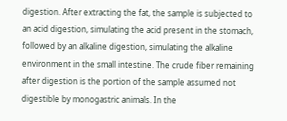digestion. After extracting the fat, the sample is subjected to an acid digestion, simulating the acid present in the stomach, followed by an alkaline digestion, simulating the alkaline environment in the small intestine. The crude fiber remaining after digestion is the portion of the sample assumed not digestible by monogastric animals. In the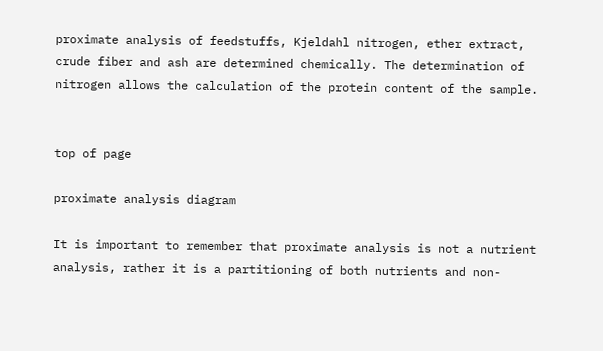proximate analysis of feedstuffs, Kjeldahl nitrogen, ether extract, crude fiber and ash are determined chemically. The determination of nitrogen allows the calculation of the protein content of the sample.


top of page

proximate analysis diagram

It is important to remember that proximate analysis is not a nutrient analysis, rather it is a partitioning of both nutrients and non-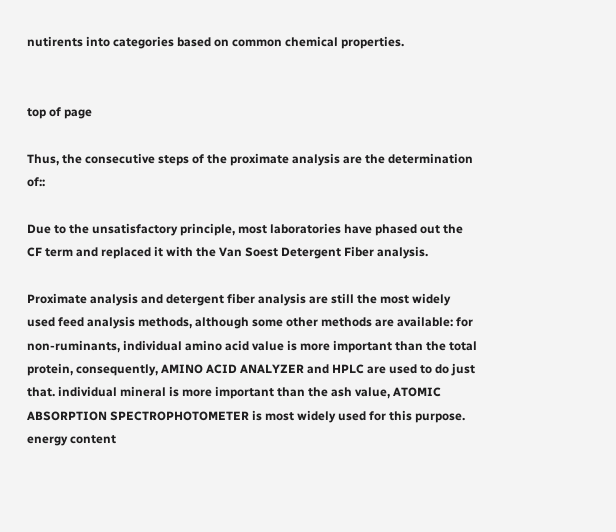nutirents into categories based on common chemical properties.


top of page

Thus, the consecutive steps of the proximate analysis are the determination of::

Due to the unsatisfactory principle, most laboratories have phased out the CF term and replaced it with the Van Soest Detergent Fiber analysis.

Proximate analysis and detergent fiber analysis are still the most widely used feed analysis methods, although some other methods are available: for non-ruminants, individual amino acid value is more important than the total protein, consequently, AMINO ACID ANALYZER and HPLC are used to do just that. individual mineral is more important than the ash value, ATOMIC ABSORPTION SPECTROPHOTOMETER is most widely used for this purpose. energy content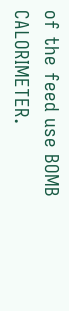of the feed use BOMB CALORIMETER.